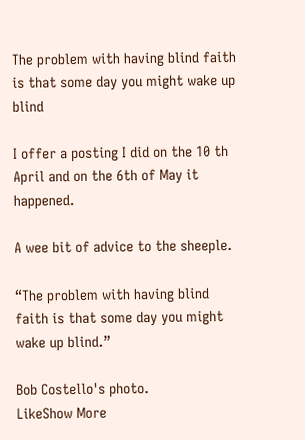The problem with having blind faith is that some day you might wake up blind

I offer a posting I did on the 10 th April and on the 6th of May it happened.

A wee bit of advice to the sheeple.

“The problem with having blind faith is that some day you might wake up blind.”

Bob Costello's photo.
LikeShow More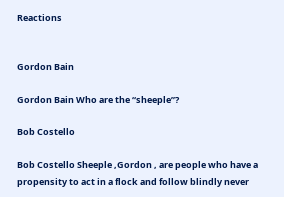Reactions


Gordon Bain

Gordon Bain Who are the “sheeple”?

Bob Costello

Bob Costello Sheeple ,Gordon , are people who have a propensity to act in a flock and follow blindly never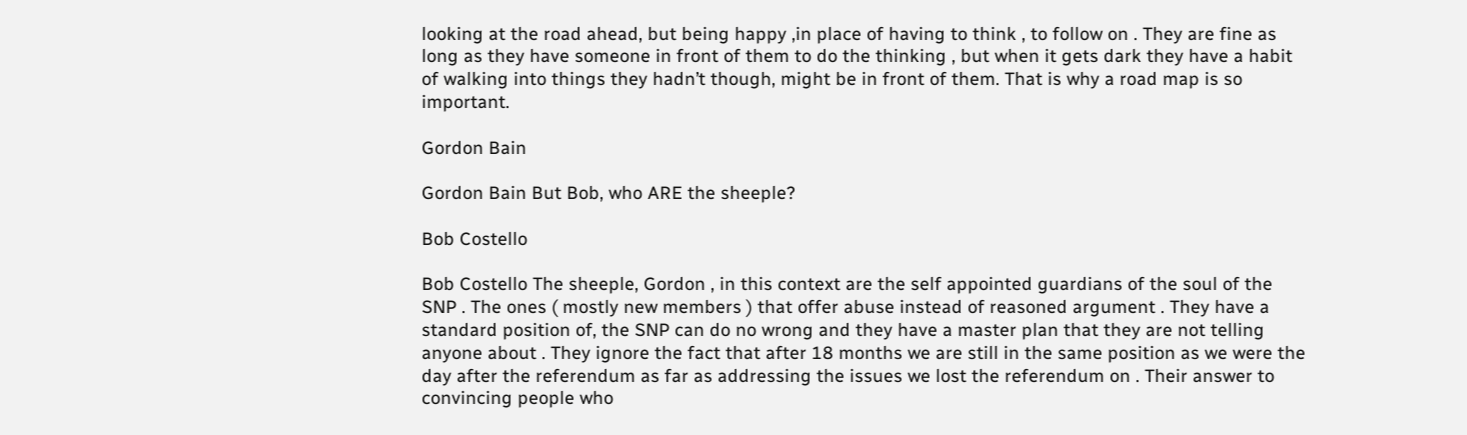looking at the road ahead, but being happy ,in place of having to think , to follow on . They are fine as long as they have someone in front of them to do the thinking , but when it gets dark they have a habit of walking into things they hadn’t though, might be in front of them. That is why a road map is so important.

Gordon Bain

Gordon Bain But Bob, who ARE the sheeple?

Bob Costello

Bob Costello The sheeple, Gordon , in this context are the self appointed guardians of the soul of the SNP . The ones ( mostly new members ) that offer abuse instead of reasoned argument . They have a standard position of, the SNP can do no wrong and they have a master plan that they are not telling anyone about . They ignore the fact that after 18 months we are still in the same position as we were the day after the referendum as far as addressing the issues we lost the referendum on . Their answer to convincing people who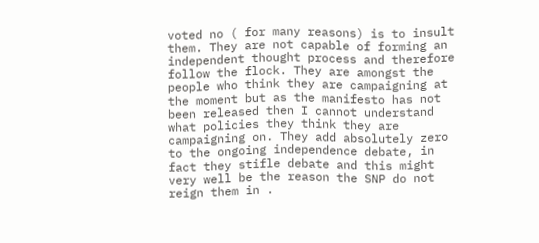voted no ( for many reasons) is to insult them. They are not capable of forming an independent thought process and therefore follow the flock. They are amongst the people who think they are campaigning at the moment but as the manifesto has not been released then I cannot understand what policies they think they are campaigning on. They add absolutely zero to the ongoing independence debate, in fact they stifle debate and this might very well be the reason the SNP do not reign them in .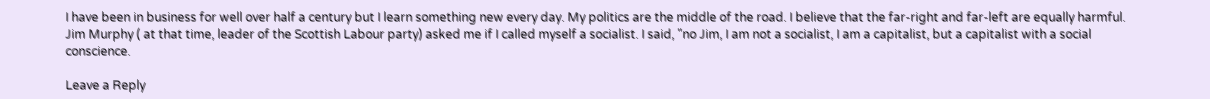I have been in business for well over half a century but I learn something new every day. My politics are the middle of the road. I believe that the far-right and far-left are equally harmful. Jim Murphy ( at that time, leader of the Scottish Labour party) asked me if I called myself a socialist. I said, "no Jim, I am not a socialist, I am a capitalist, but a capitalist with a social conscience.

Leave a Reply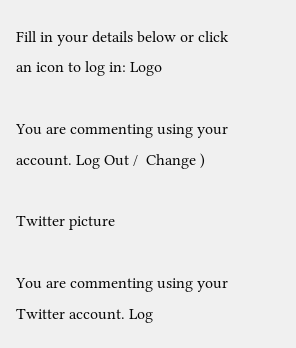Fill in your details below or click an icon to log in: Logo

You are commenting using your account. Log Out /  Change )

Twitter picture

You are commenting using your Twitter account. Log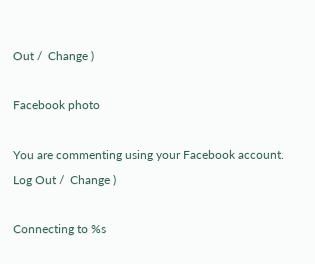Out /  Change )

Facebook photo

You are commenting using your Facebook account. Log Out /  Change )

Connecting to %s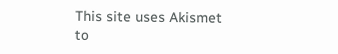This site uses Akismet to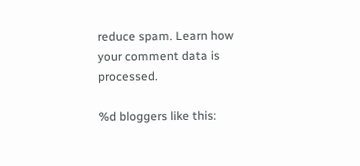reduce spam. Learn how your comment data is processed.

%d bloggers like this: